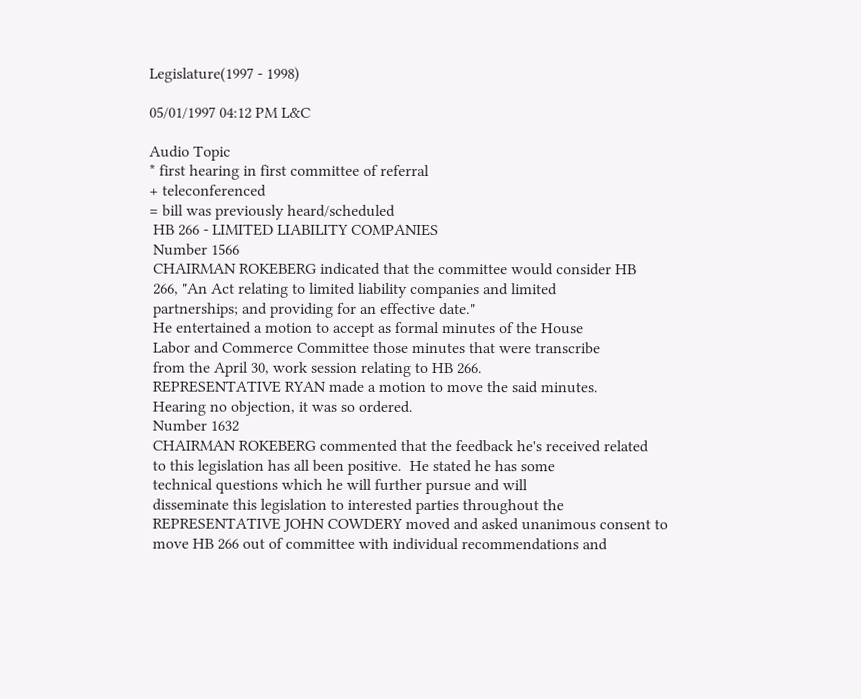Legislature(1997 - 1998)

05/01/1997 04:12 PM L&C

Audio Topic
* first hearing in first committee of referral
+ teleconferenced
= bill was previously heard/scheduled
 HB 266 - LIMITED LIABILITY COMPANIES
 Number 1566
 CHAIRMAN ROKEBERG indicated that the committee would consider HB
 266, "An Act relating to limited liability companies and limited
 partnerships; and providing for an effective date."
 He entertained a motion to accept as formal minutes of the House
 Labor and Commerce Committee those minutes that were transcribe
 from the April 30, work session relating to HB 266.
 REPRESENTATIVE RYAN made a motion to move the said minutes.
 Hearing no objection, it was so ordered.
 Number 1632
 CHAIRMAN ROKEBERG commented that the feedback he's received related
 to this legislation has all been positive.  He stated he has some
 technical questions which he will further pursue and will
 disseminate this legislation to interested parties throughout the
 REPRESENTATIVE JOHN COWDERY moved and asked unanimous consent to
 move HB 266 out of committee with individual recommendations and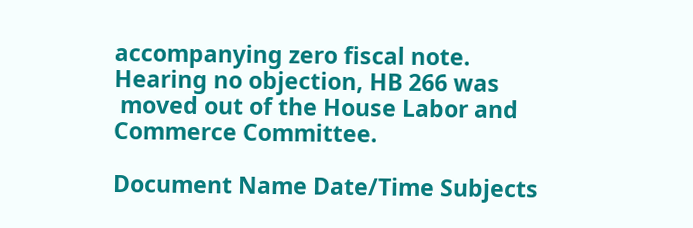accompanying zero fiscal note.  Hearing no objection, HB 266 was
 moved out of the House Labor and Commerce Committee.

Document Name Date/Time Subjects